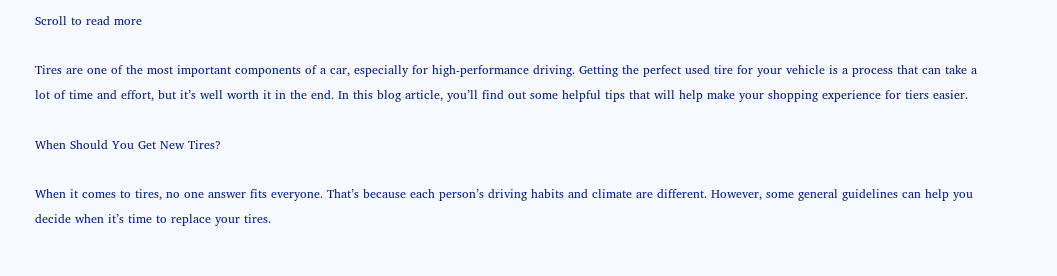Scroll to read more

Tires are one of the most important components of a car, especially for high-performance driving. Getting the perfect used tire for your vehicle is a process that can take a lot of time and effort, but it’s well worth it in the end. In this blog article, you’ll find out some helpful tips that will help make your shopping experience for tiers easier.

When Should You Get New Tires?

When it comes to tires, no one answer fits everyone. That’s because each person’s driving habits and climate are different. However, some general guidelines can help you decide when it’s time to replace your tires.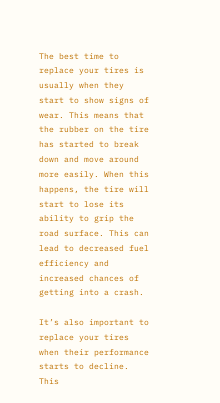The best time to replace your tires is usually when they start to show signs of wear. This means that the rubber on the tire has started to break down and move around more easily. When this happens, the tire will start to lose its ability to grip the road surface. This can lead to decreased fuel efficiency and increased chances of getting into a crash.

It’s also important to replace your tires when their performance starts to decline. This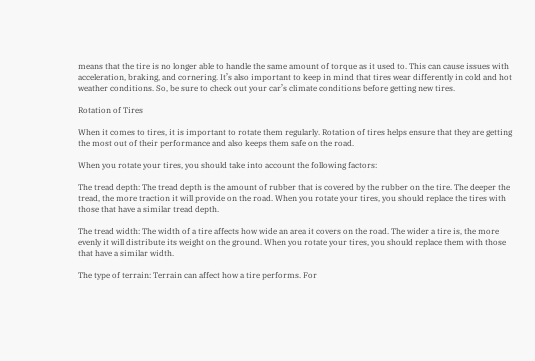means that the tire is no longer able to handle the same amount of torque as it used to. This can cause issues with acceleration, braking, and cornering. It’s also important to keep in mind that tires wear differently in cold and hot weather conditions. So, be sure to check out your car’s climate conditions before getting new tires.

Rotation of Tires

When it comes to tires, it is important to rotate them regularly. Rotation of tires helps ensure that they are getting the most out of their performance and also keeps them safe on the road.

When you rotate your tires, you should take into account the following factors:

The tread depth: The tread depth is the amount of rubber that is covered by the rubber on the tire. The deeper the tread, the more traction it will provide on the road. When you rotate your tires, you should replace the tires with those that have a similar tread depth.

The tread width: The width of a tire affects how wide an area it covers on the road. The wider a tire is, the more evenly it will distribute its weight on the ground. When you rotate your tires, you should replace them with those that have a similar width.

The type of terrain: Terrain can affect how a tire performs. For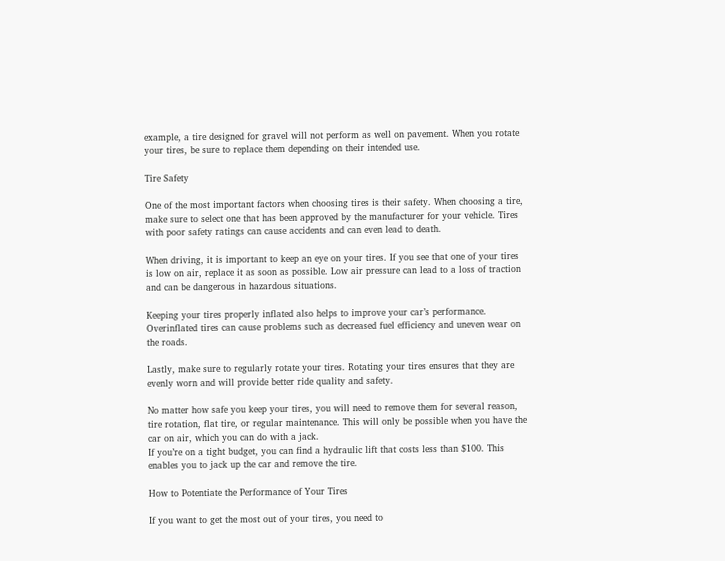example, a tire designed for gravel will not perform as well on pavement. When you rotate your tires, be sure to replace them depending on their intended use.

Tire Safety

One of the most important factors when choosing tires is their safety. When choosing a tire, make sure to select one that has been approved by the manufacturer for your vehicle. Tires with poor safety ratings can cause accidents and can even lead to death.

When driving, it is important to keep an eye on your tires. If you see that one of your tires is low on air, replace it as soon as possible. Low air pressure can lead to a loss of traction and can be dangerous in hazardous situations.

Keeping your tires properly inflated also helps to improve your car’s performance. Overinflated tires can cause problems such as decreased fuel efficiency and uneven wear on the roads.

Lastly, make sure to regularly rotate your tires. Rotating your tires ensures that they are evenly worn and will provide better ride quality and safety.

No matter how safe you keep your tires, you will need to remove them for several reason, tire rotation, flat tire, or regular maintenance. This will only be possible when you have the car on air, which you can do with a jack.
If you’re on a tight budget, you can find a hydraulic lift that costs less than $100. This enables you to jack up the car and remove the tire.

How to Potentiate the Performance of Your Tires

If you want to get the most out of your tires, you need to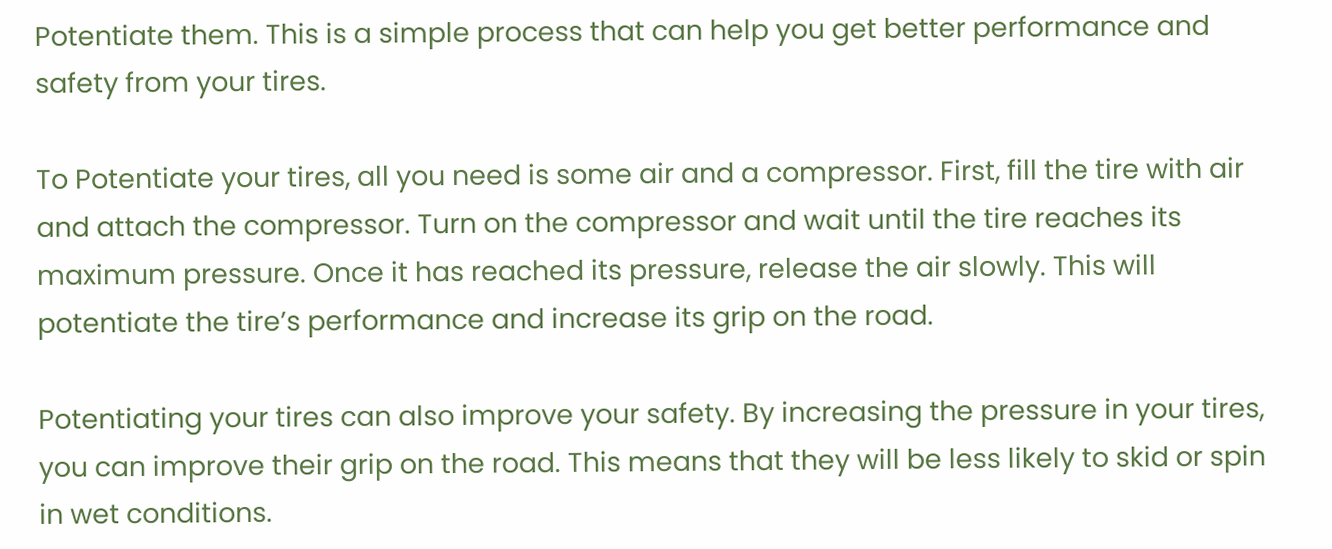Potentiate them. This is a simple process that can help you get better performance and safety from your tires.

To Potentiate your tires, all you need is some air and a compressor. First, fill the tire with air and attach the compressor. Turn on the compressor and wait until the tire reaches its maximum pressure. Once it has reached its pressure, release the air slowly. This will potentiate the tire’s performance and increase its grip on the road.

Potentiating your tires can also improve your safety. By increasing the pressure in your tires, you can improve their grip on the road. This means that they will be less likely to skid or spin in wet conditions.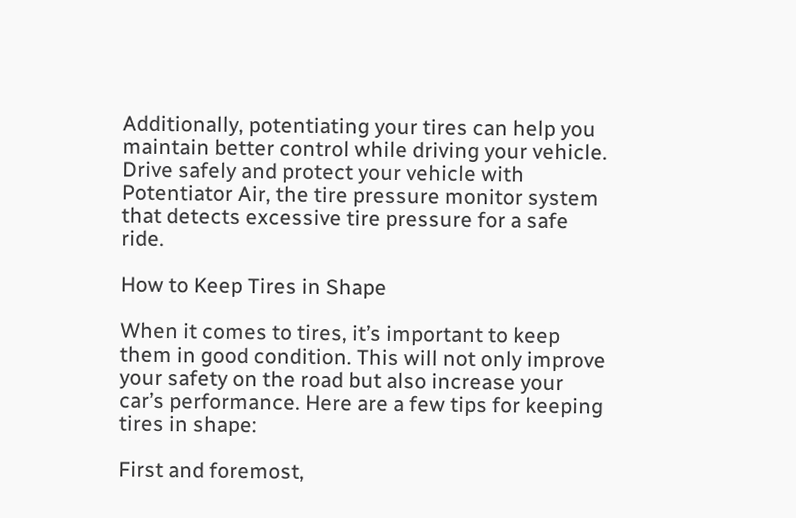Additionally, potentiating your tires can help you maintain better control while driving your vehicle. Drive safely and protect your vehicle with Potentiator Air, the tire pressure monitor system that detects excessive tire pressure for a safe ride.

How to Keep Tires in Shape

When it comes to tires, it’s important to keep them in good condition. This will not only improve your safety on the road but also increase your car’s performance. Here are a few tips for keeping tires in shape:

First and foremost,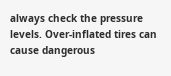always check the pressure levels. Over-inflated tires can cause dangerous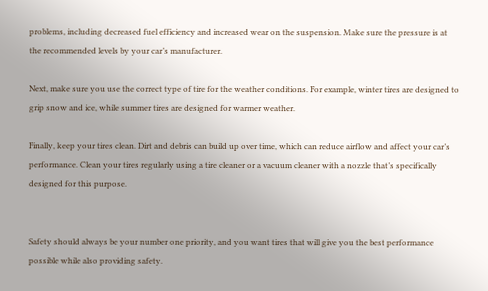problems, including decreased fuel efficiency and increased wear on the suspension. Make sure the pressure is at the recommended levels by your car’s manufacturer.

Next, make sure you use the correct type of tire for the weather conditions. For example, winter tires are designed to grip snow and ice, while summer tires are designed for warmer weather.

Finally, keep your tires clean. Dirt and debris can build up over time, which can reduce airflow and affect your car’s performance. Clean your tires regularly using a tire cleaner or a vacuum cleaner with a nozzle that’s specifically designed for this purpose.


Safety should always be your number one priority, and you want tires that will give you the best performance possible while also providing safety.